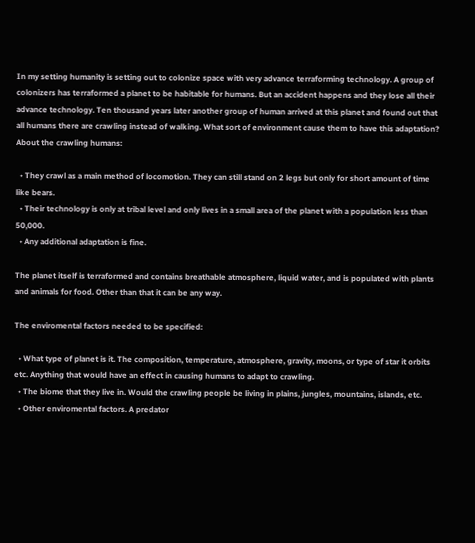In my setting humanity is setting out to colonize space with very advance terraforming technology. A group of colonizers has terraformed a planet to be habitable for humans. But an accident happens and they lose all their advance technology. Ten thousand years later another group of human arrived at this planet and found out that all humans there are crawling instead of walking. What sort of environment cause them to have this adaptation? About the crawling humans:

  • They crawl as a main method of locomotion. They can still stand on 2 legs but only for short amount of time like bears.
  • Their technology is only at tribal level and only lives in a small area of the planet with a population less than 50,000.
  • Any additional adaptation is fine.

The planet itself is terraformed and contains breathable atmosphere, liquid water, and is populated with plants and animals for food. Other than that it can be any way.

The enviromental factors needed to be specified:

  • What type of planet is it. The composition, temperature, atmosphere, gravity, moons, or type of star it orbits etc. Anything that would have an effect in causing humans to adapt to crawling.
  • The biome that they live in. Would the crawling people be living in plains, jungles, mountains, islands, etc.
  • Other enviromental factors. A predator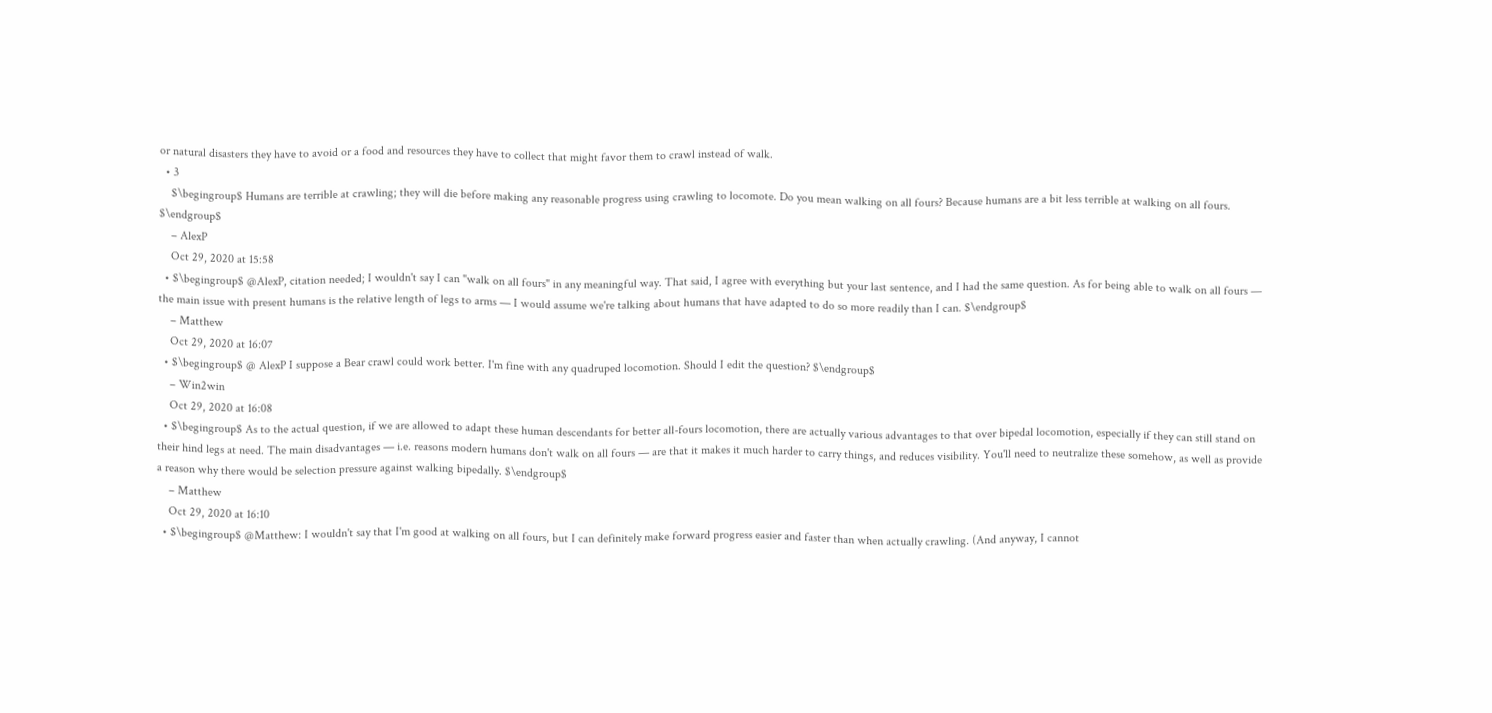or natural disasters they have to avoid or a food and resources they have to collect that might favor them to crawl instead of walk.
  • 3
    $\begingroup$ Humans are terrible at crawling; they will die before making any reasonable progress using crawling to locomote. Do you mean walking on all fours? Because humans are a bit less terrible at walking on all fours. $\endgroup$
    – AlexP
    Oct 29, 2020 at 15:58
  • $\begingroup$ @AlexP, citation needed; I wouldn't say I can "walk on all fours" in any meaningful way. That said, I agree with everything but your last sentence, and I had the same question. As for being able to walk on all fours — the main issue with present humans is the relative length of legs to arms — I would assume we're talking about humans that have adapted to do so more readily than I can. $\endgroup$
    – Matthew
    Oct 29, 2020 at 16:07
  • $\begingroup$ @ AlexP I suppose a Bear crawl could work better. I'm fine with any quadruped locomotion. Should I edit the question? $\endgroup$
    – Win2win
    Oct 29, 2020 at 16:08
  • $\begingroup$ As to the actual question, if we are allowed to adapt these human descendants for better all-fours locomotion, there are actually various advantages to that over bipedal locomotion, especially if they can still stand on their hind legs at need. The main disadvantages — i.e. reasons modern humans don't walk on all fours — are that it makes it much harder to carry things, and reduces visibility. You'll need to neutralize these somehow, as well as provide a reason why there would be selection pressure against walking bipedally. $\endgroup$
    – Matthew
    Oct 29, 2020 at 16:10
  • $\begingroup$ @Matthew: I wouldn't say that I'm good at walking on all fours, but I can definitely make forward progress easier and faster than when actually crawling. (And anyway, I cannot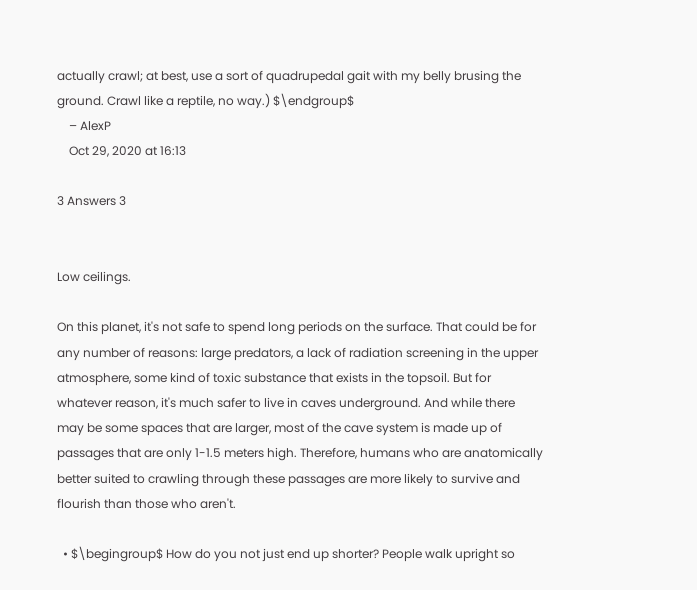actually crawl; at best, use a sort of quadrupedal gait with my belly brusing the ground. Crawl like a reptile, no way.) $\endgroup$
    – AlexP
    Oct 29, 2020 at 16:13

3 Answers 3


Low ceilings.

On this planet, it's not safe to spend long periods on the surface. That could be for any number of reasons: large predators, a lack of radiation screening in the upper atmosphere, some kind of toxic substance that exists in the topsoil. But for whatever reason, it's much safer to live in caves underground. And while there may be some spaces that are larger, most of the cave system is made up of passages that are only 1-1.5 meters high. Therefore, humans who are anatomically better suited to crawling through these passages are more likely to survive and flourish than those who aren't.

  • $\begingroup$ How do you not just end up shorter? People walk upright so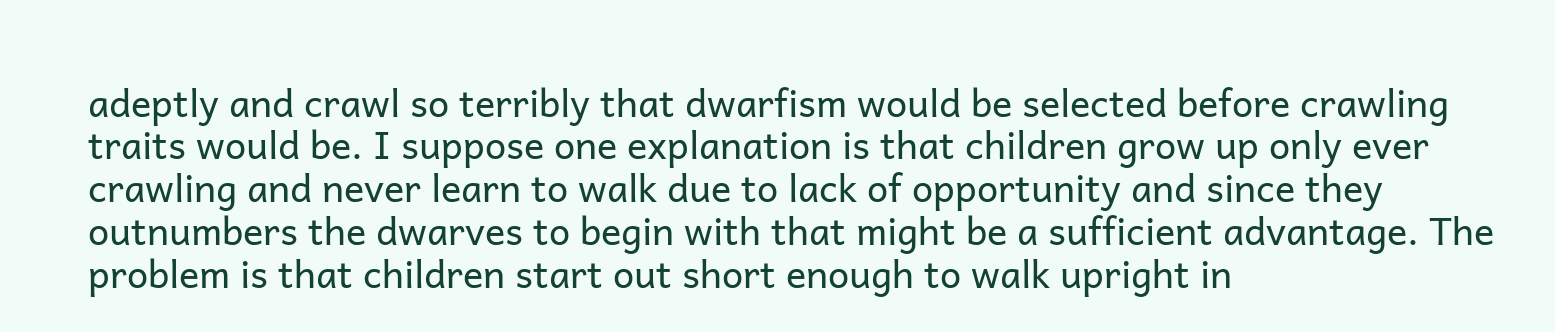adeptly and crawl so terribly that dwarfism would be selected before crawling traits would be. I suppose one explanation is that children grow up only ever crawling and never learn to walk due to lack of opportunity and since they outnumbers the dwarves to begin with that might be a sufficient advantage. The problem is that children start out short enough to walk upright in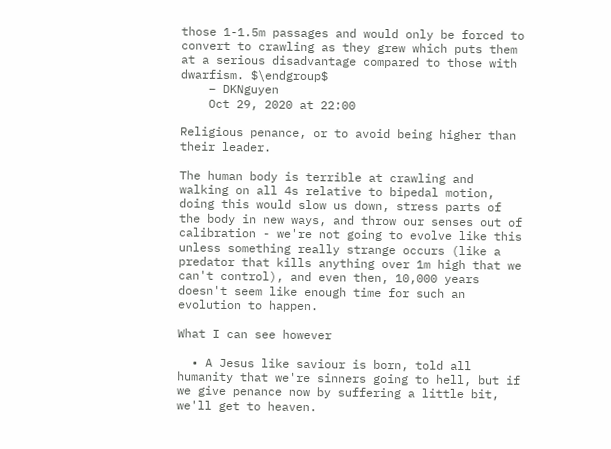those 1-1.5m passages and would only be forced to convert to crawling as they grew which puts them at a serious disadvantage compared to those with dwarfism. $\endgroup$
    – DKNguyen
    Oct 29, 2020 at 22:00

Religious penance, or to avoid being higher than their leader.

The human body is terrible at crawling and walking on all 4s relative to bipedal motion, doing this would slow us down, stress parts of the body in new ways, and throw our senses out of calibration - we're not going to evolve like this unless something really strange occurs (like a predator that kills anything over 1m high that we can't control), and even then, 10,000 years doesn't seem like enough time for such an evolution to happen.

What I can see however

  • A Jesus like saviour is born, told all humanity that we're sinners going to hell, but if we give penance now by suffering a little bit, we'll get to heaven.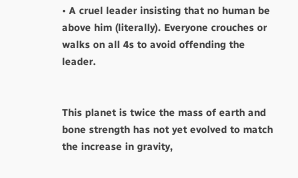• A cruel leader insisting that no human be above him (literally). Everyone crouches or walks on all 4s to avoid offending the leader.


This planet is twice the mass of earth and bone strength has not yet evolved to match the increase in gravity,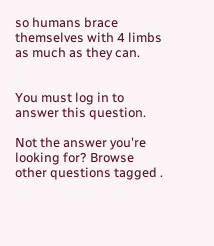so humans brace themselves with 4 limbs as much as they can.


You must log in to answer this question.

Not the answer you're looking for? Browse other questions tagged .